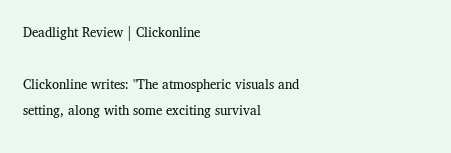Deadlight Review | Clickonline

Clickonline writes: "The atmospheric visuals and setting, along with some exciting survival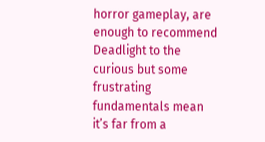horror gameplay, are enough to recommend Deadlight to the curious but some frustrating fundamentals mean it’s far from a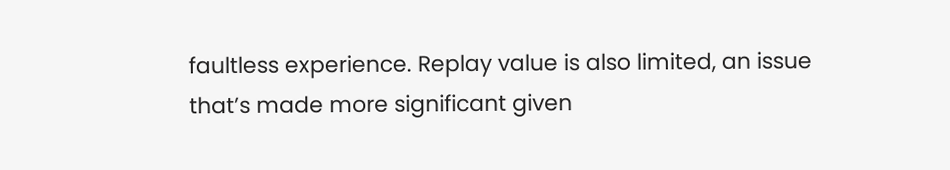faultless experience. Replay value is also limited, an issue that’s made more significant given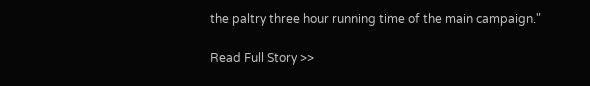the paltry three hour running time of the main campaign."

Read Full Story >>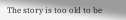The story is too old to be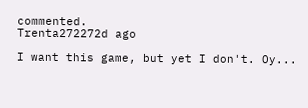commented.
Trenta272272d ago

I want this game, but yet I don't. Oy...